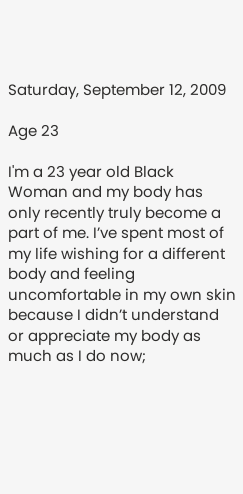Saturday, September 12, 2009

Age 23

I'm a 23 year old Black Woman and my body has only recently truly become a part of me. I’ve spent most of my life wishing for a different body and feeling uncomfortable in my own skin because I didn’t understand or appreciate my body as much as I do now;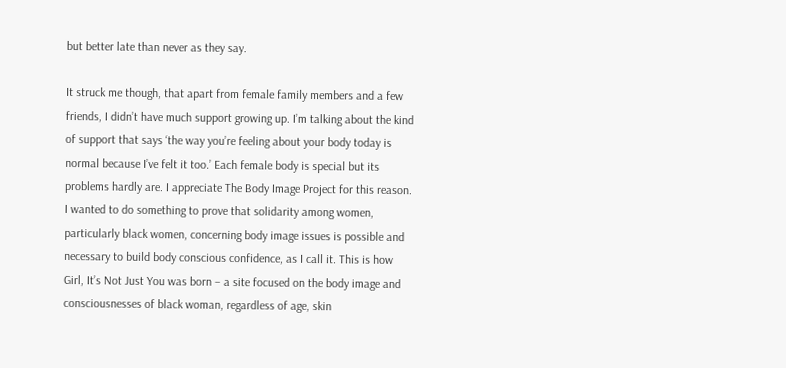but better late than never as they say.

It struck me though, that apart from female family members and a few friends, I didn’t have much support growing up. I’m talking about the kind of support that says ‘the way you’re feeling about your body today is normal because I’ve felt it too.’ Each female body is special but its problems hardly are. I appreciate The Body Image Project for this reason. I wanted to do something to prove that solidarity among women, particularly black women, concerning body image issues is possible and necessary to build body conscious confidence, as I call it. This is how Girl, It’s Not Just You was born – a site focused on the body image and consciousnesses of black woman, regardless of age, skin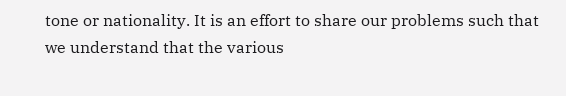tone or nationality. It is an effort to share our problems such that we understand that the various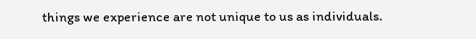things we experience are not unique to us as individuals.